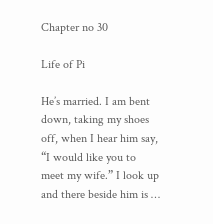Chapter no 30

Life of Pi

He’s married. I am bent down, taking my shoes off, when I hear him say, “I would like you to meet my wife.” I look up and there beside him is …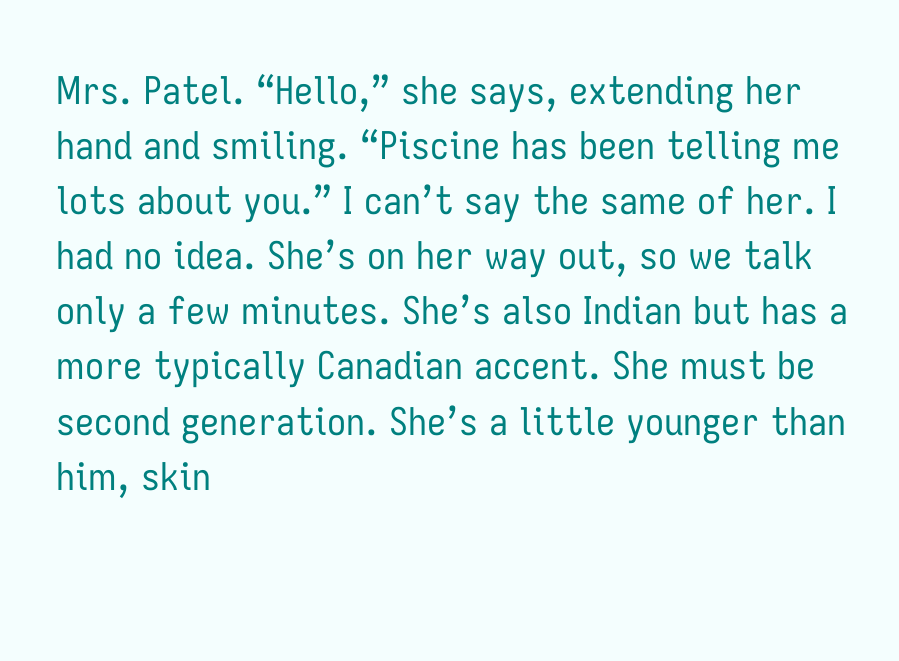Mrs. Patel. “Hello,” she says, extending her hand and smiling. “Piscine has been telling me lots about you.” I can’t say the same of her. I had no idea. She’s on her way out, so we talk only a few minutes. She’s also Indian but has a more typically Canadian accent. She must be second generation. She’s a little younger than him, skin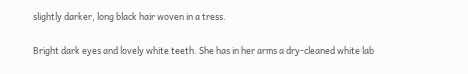slightly darker, long black hair woven in a tress.

Bright dark eyes and lovely white teeth. She has in her arms a dry-cleaned white lab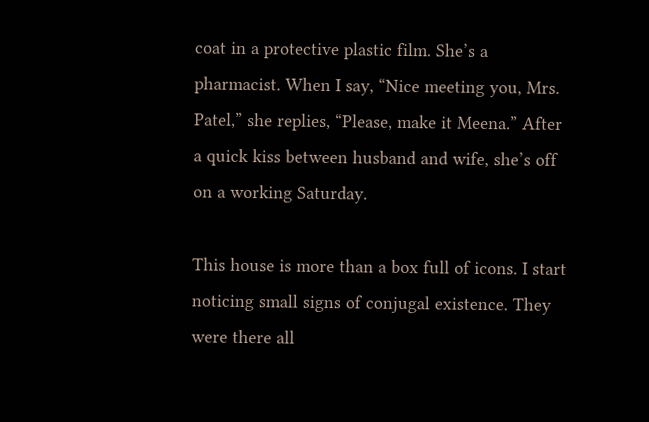coat in a protective plastic film. She’s a pharmacist. When I say, “Nice meeting you, Mrs. Patel,” she replies, “Please, make it Meena.” After a quick kiss between husband and wife, she’s off on a working Saturday.

This house is more than a box full of icons. I start noticing small signs of conjugal existence. They were there all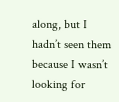along, but I hadn’t seen them because I wasn’t looking for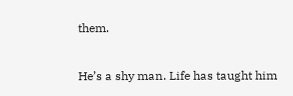them.

He’s a shy man. Life has taught him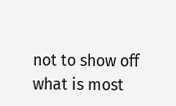not to show off what is most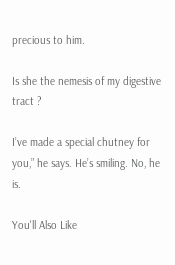precious to him.

Is she the nemesis of my digestive tract ?

I’ve made a special chutney for you,” he says. He’s smiling. No, he is.

You'll Also Like